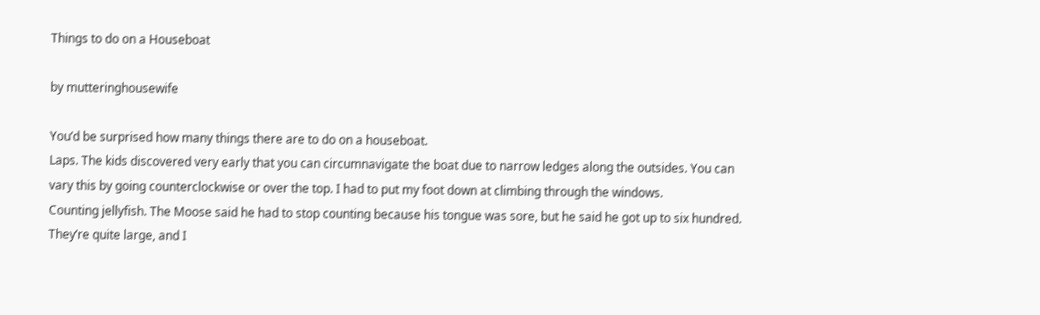Things to do on a Houseboat

by mutteringhousewife

You’d be surprised how many things there are to do on a houseboat.
Laps. The kids discovered very early that you can circumnavigate the boat due to narrow ledges along the outsides. You can vary this by going counterclockwise or over the top. I had to put my foot down at climbing through the windows.
Counting jellyfish. The Moose said he had to stop counting because his tongue was sore, but he said he got up to six hundred. They’re quite large, and I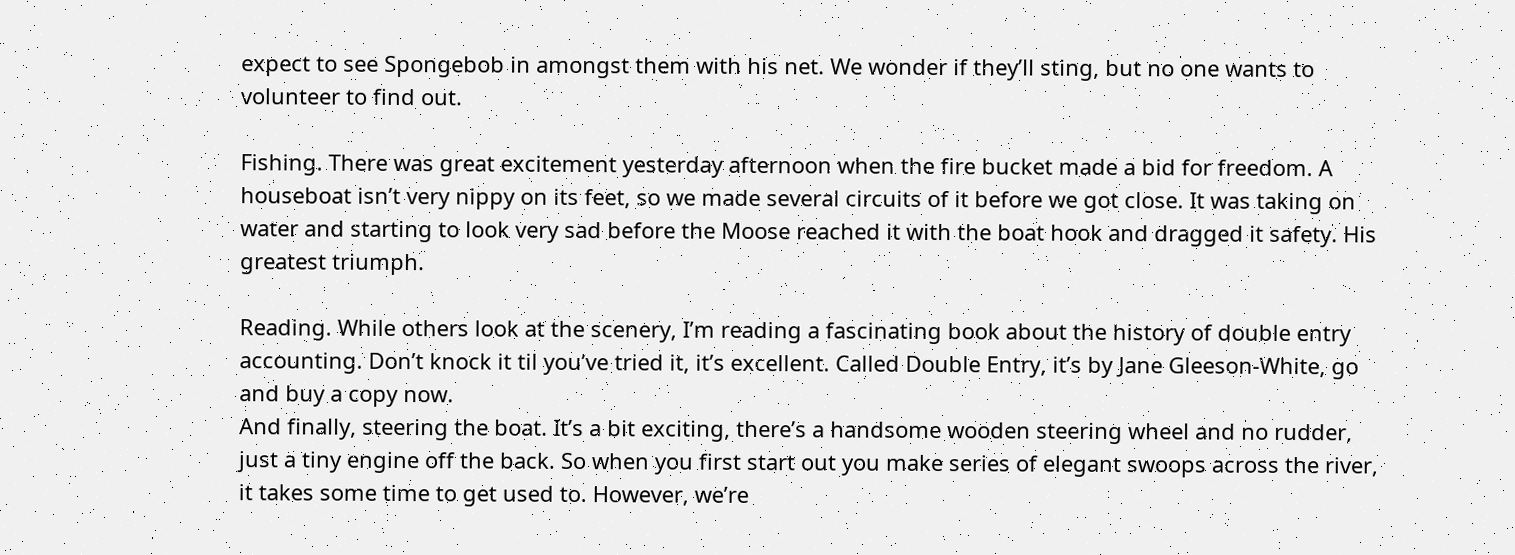expect to see Spongebob in amongst them with his net. We wonder if they’ll sting, but no one wants to volunteer to find out.

Fishing. There was great excitement yesterday afternoon when the fire bucket made a bid for freedom. A houseboat isn’t very nippy on its feet, so we made several circuits of it before we got close. It was taking on water and starting to look very sad before the Moose reached it with the boat hook and dragged it safety. His greatest triumph.

Reading. While others look at the scenery, I’m reading a fascinating book about the history of double entry accounting. Don’t knock it til you’ve tried it, it’s excellent. Called Double Entry, it’s by Jane Gleeson-White, go and buy a copy now.
And finally, steering the boat. It’s a bit exciting, there’s a handsome wooden steering wheel and no rudder, just a tiny engine off the back. So when you first start out you make series of elegant swoops across the river, it takes some time to get used to. However, we’re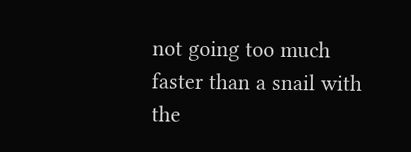not going too much faster than a snail with the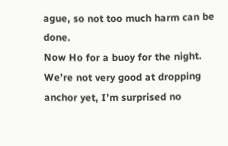ague, so not too much harm can be done.
Now Ho for a buoy for the night. We’re not very good at dropping anchor yet, I’m surprised no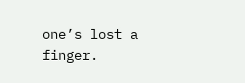one’s lost a finger.